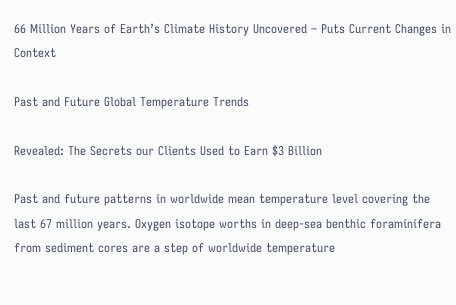66 Million Years of Earth’s Climate History Uncovered – Puts Current Changes in Context

Past and Future Global Temperature Trends

Revealed: The Secrets our Clients Used to Earn $3 Billion

Past and future patterns in worldwide mean temperature level covering the last 67 million years. Oxygen isotope worths in deep-sea benthic foraminifera from sediment cores are a step of worldwide temperature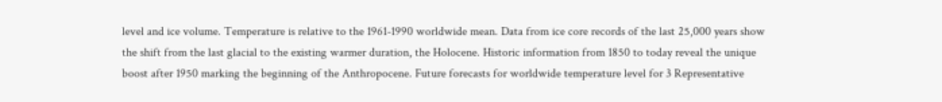level and ice volume. Temperature is relative to the 1961-1990 worldwide mean. Data from ice core records of the last 25,000 years show the shift from the last glacial to the existing warmer duration, the Holocene. Historic information from 1850 to today reveal the unique boost after 1950 marking the beginning of the Anthropocene. Future forecasts for worldwide temperature level for 3 Representative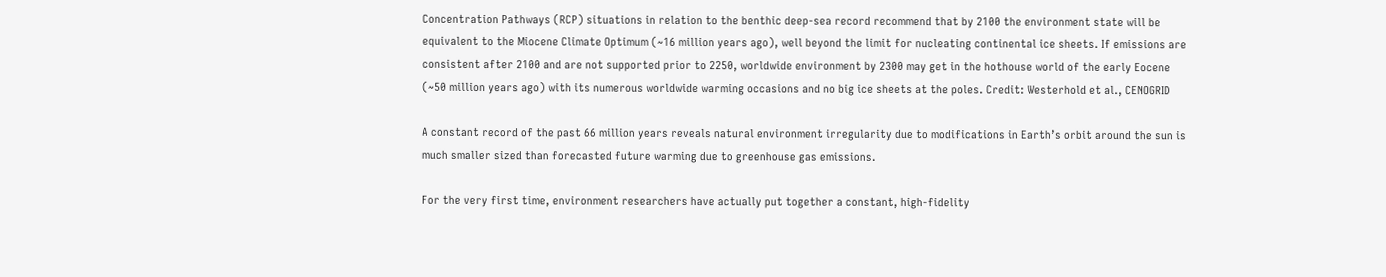Concentration Pathways (RCP) situations in relation to the benthic deep-sea record recommend that by 2100 the environment state will be equivalent to the Miocene Climate Optimum (~16 million years ago), well beyond the limit for nucleating continental ice sheets. If emissions are consistent after 2100 and are not supported prior to 2250, worldwide environment by 2300 may get in the hothouse world of the early Eocene (~50 million years ago) with its numerous worldwide warming occasions and no big ice sheets at the poles. Credit: Westerhold et al., CENOGRID

A constant record of the past 66 million years reveals natural environment irregularity due to modifications in Earth’s orbit around the sun is much smaller sized than forecasted future warming due to greenhouse gas emissions.

For the very first time, environment researchers have actually put together a constant, high-fidelity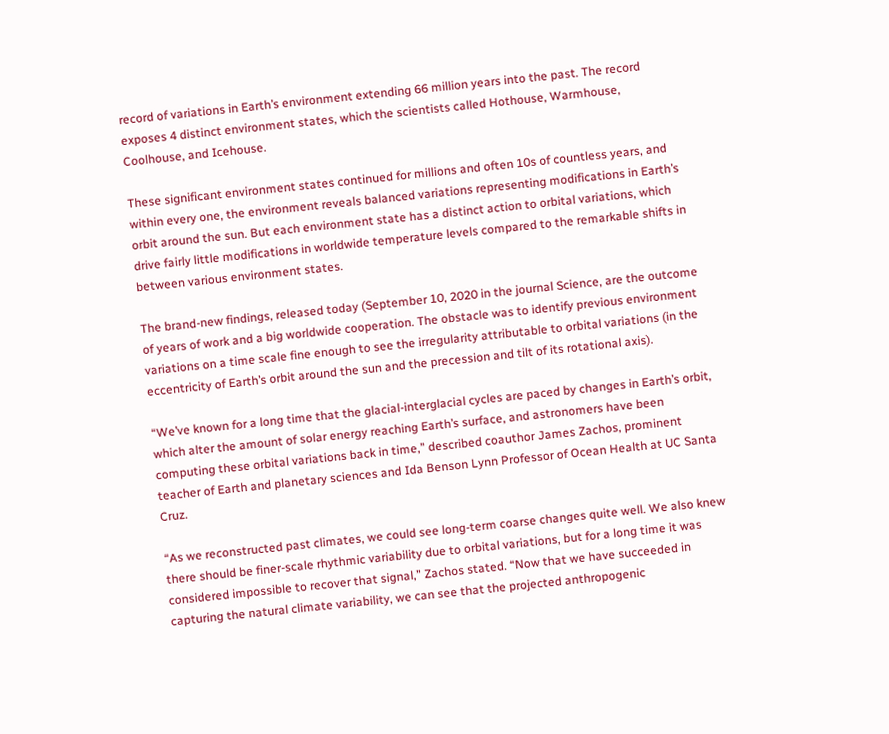record of variations in Earth’s environment extending 66 million years into the past. The record exposes 4 distinct environment states, which the scientists called Hothouse, Warmhouse, Coolhouse, and Icehouse.

These significant environment states continued for millions and often 10s of countless years, and within every one, the environment reveals balanced variations representing modifications in Earth’s orbit around the sun. But each environment state has a distinct action to orbital variations, which drive fairly little modifications in worldwide temperature levels compared to the remarkable shifts in between various environment states.

The brand-new findings, released today (September 10, 2020 in the journal Science, are the outcome of years of work and a big worldwide cooperation. The obstacle was to identify previous environment variations on a time scale fine enough to see the irregularity attributable to orbital variations (in the eccentricity of Earth’s orbit around the sun and the precession and tilt of its rotational axis).

“We’ve known for a long time that the glacial-interglacial cycles are paced by changes in Earth’s orbit, which alter the amount of solar energy reaching Earth’s surface, and astronomers have been computing these orbital variations back in time,” described coauthor James Zachos, prominent teacher of Earth and planetary sciences and Ida Benson Lynn Professor of Ocean Health at UC Santa Cruz.

“As we reconstructed past climates, we could see long-term coarse changes quite well. We also knew there should be finer-scale rhythmic variability due to orbital variations, but for a long time it was considered impossible to recover that signal,” Zachos stated. “Now that we have succeeded in capturing the natural climate variability, we can see that the projected anthropogenic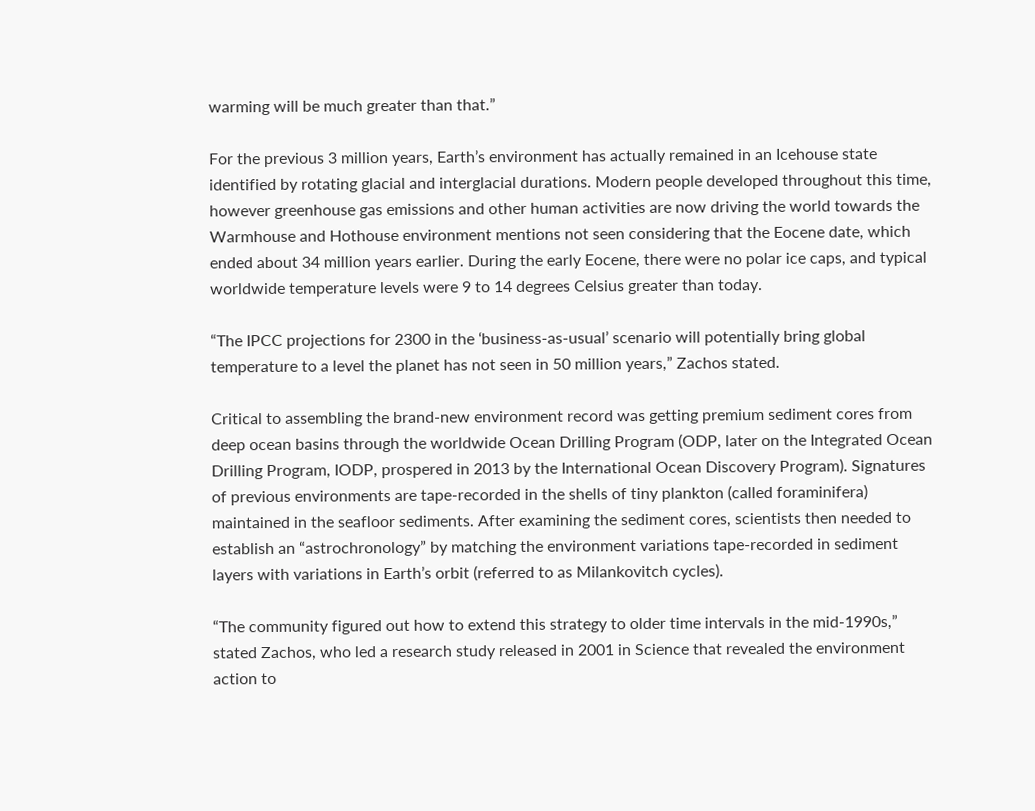warming will be much greater than that.”

For the previous 3 million years, Earth’s environment has actually remained in an Icehouse state identified by rotating glacial and interglacial durations. Modern people developed throughout this time, however greenhouse gas emissions and other human activities are now driving the world towards the Warmhouse and Hothouse environment mentions not seen considering that the Eocene date, which ended about 34 million years earlier. During the early Eocene, there were no polar ice caps, and typical worldwide temperature levels were 9 to 14 degrees Celsius greater than today.

“The IPCC projections for 2300 in the ‘business-as-usual’ scenario will potentially bring global temperature to a level the planet has not seen in 50 million years,” Zachos stated.

Critical to assembling the brand-new environment record was getting premium sediment cores from deep ocean basins through the worldwide Ocean Drilling Program (ODP, later on the Integrated Ocean Drilling Program, IODP, prospered in 2013 by the International Ocean Discovery Program). Signatures of previous environments are tape-recorded in the shells of tiny plankton (called foraminifera) maintained in the seafloor sediments. After examining the sediment cores, scientists then needed to establish an “astrochronology” by matching the environment variations tape-recorded in sediment layers with variations in Earth’s orbit (referred to as Milankovitch cycles).

“The community figured out how to extend this strategy to older time intervals in the mid-1990s,” stated Zachos, who led a research study released in 2001 in Science that revealed the environment action to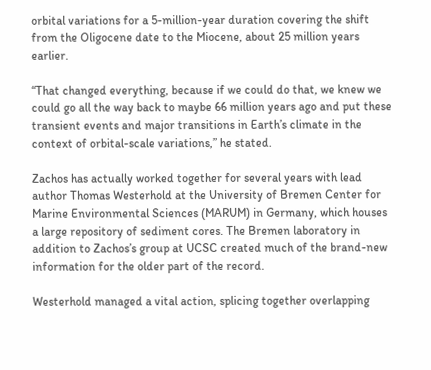orbital variations for a 5-million-year duration covering the shift from the Oligocene date to the Miocene, about 25 million years earlier.

“That changed everything, because if we could do that, we knew we could go all the way back to maybe 66 million years ago and put these transient events and major transitions in Earth’s climate in the context of orbital-scale variations,” he stated.

Zachos has actually worked together for several years with lead author Thomas Westerhold at the University of Bremen Center for Marine Environmental Sciences (MARUM) in Germany, which houses a large repository of sediment cores. The Bremen laboratory in addition to Zachos’s group at UCSC created much of the brand-new information for the older part of the record.

Westerhold managed a vital action, splicing together overlapping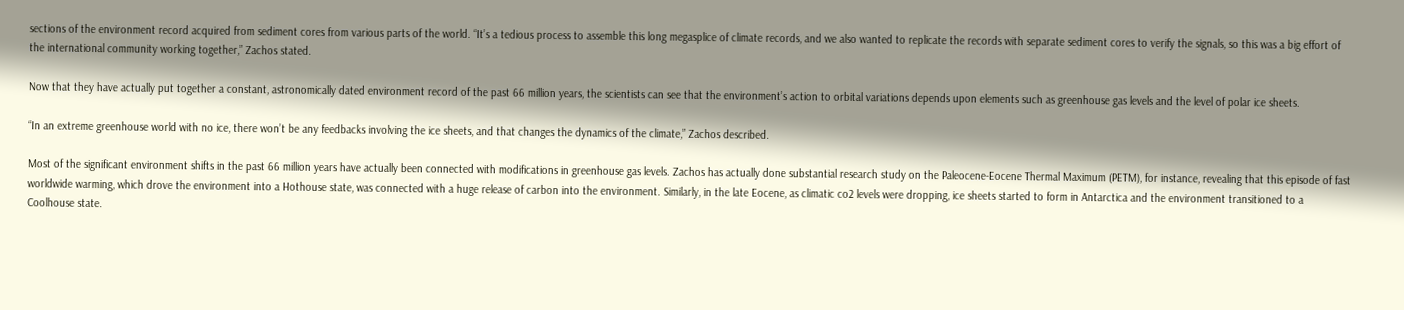sections of the environment record acquired from sediment cores from various parts of the world. “It’s a tedious process to assemble this long megasplice of climate records, and we also wanted to replicate the records with separate sediment cores to verify the signals, so this was a big effort of the international community working together,” Zachos stated.

Now that they have actually put together a constant, astronomically dated environment record of the past 66 million years, the scientists can see that the environment’s action to orbital variations depends upon elements such as greenhouse gas levels and the level of polar ice sheets.

“In an extreme greenhouse world with no ice, there won’t be any feedbacks involving the ice sheets, and that changes the dynamics of the climate,” Zachos described.

Most of the significant environment shifts in the past 66 million years have actually been connected with modifications in greenhouse gas levels. Zachos has actually done substantial research study on the Paleocene-Eocene Thermal Maximum (PETM), for instance, revealing that this episode of fast worldwide warming, which drove the environment into a Hothouse state, was connected with a huge release of carbon into the environment. Similarly, in the late Eocene, as climatic co2 levels were dropping, ice sheets started to form in Antarctica and the environment transitioned to a Coolhouse state.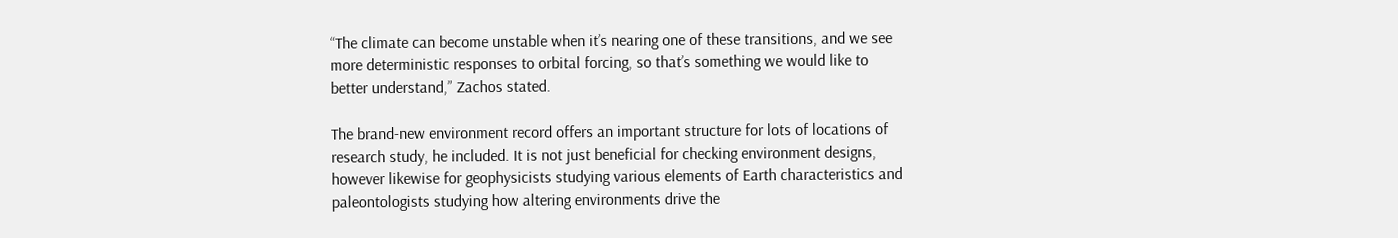“The climate can become unstable when it’s nearing one of these transitions, and we see more deterministic responses to orbital forcing, so that’s something we would like to better understand,” Zachos stated.

The brand-new environment record offers an important structure for lots of locations of research study, he included. It is not just beneficial for checking environment designs, however likewise for geophysicists studying various elements of Earth characteristics and paleontologists studying how altering environments drive the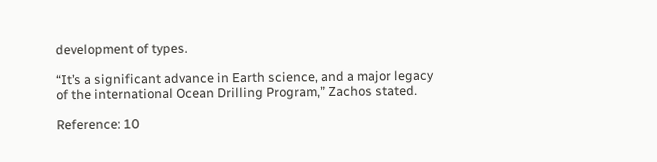development of types.

“It’s a significant advance in Earth science, and a major legacy of the international Ocean Drilling Program,” Zachos stated.

Reference: 10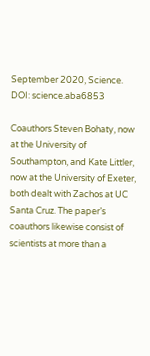September 2020, Science.
DOI: science.aba6853

Coauthors Steven Bohaty, now at the University of Southampton, and Kate Littler, now at the University of Exeter, both dealt with Zachos at UC Santa Cruz. The paper’s coauthors likewise consist of scientists at more than a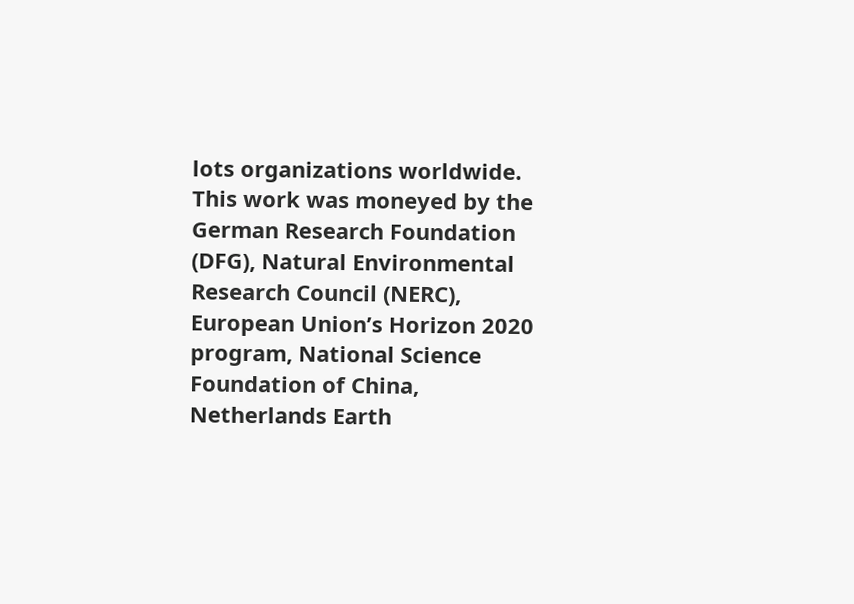lots organizations worldwide. This work was moneyed by the German Research Foundation (DFG), Natural Environmental Research Council (NERC), European Union’s Horizon 2020 program, National Science Foundation of China, Netherlands Earth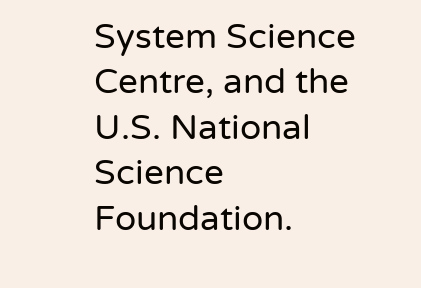System Science Centre, and the U.S. National Science Foundation.